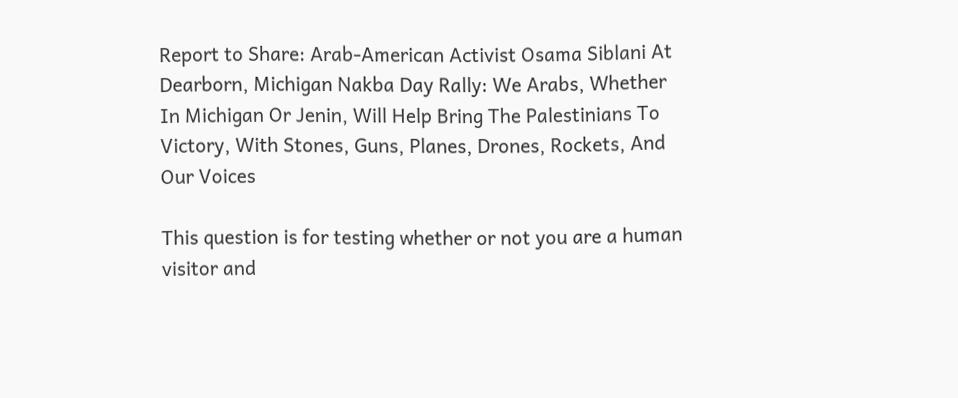Report to Share: Arab-American Activist Osama Siblani At Dearborn, Michigan Nakba Day Rally: We Arabs, Whether In Michigan Or Jenin, Will Help Bring The Palestinians To Victory, With Stones, Guns, Planes, Drones, Rockets, And Our Voices

This question is for testing whether or not you are a human visitor and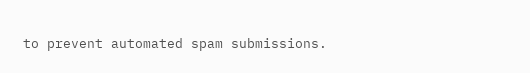to prevent automated spam submissions.